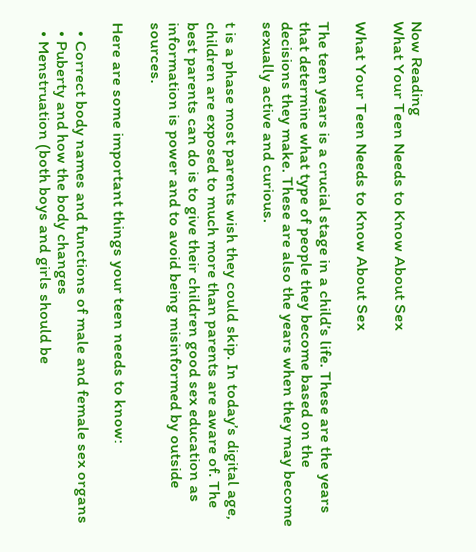Now Reading
What Your Teen Needs to Know About Sex

What Your Teen Needs to Know About Sex

The teen years is a crucial stage in a child’s life. These are the years that determine what type of people they become based on the decisions they make. These are also the years when they may become sexually active and curious.

t is a phase most parents wish they could skip. In today’s digital age, children are exposed to much more than parents are aware of. The best parents can do is to give their children good sex education as information is power and to avoid being misinformed by outside sources.

Here are some important things your teen needs to know:

  • Correct body names and functions of male and female sex organs
  • Puberty and how the body changes
  • Menstruation (both boys and girls should be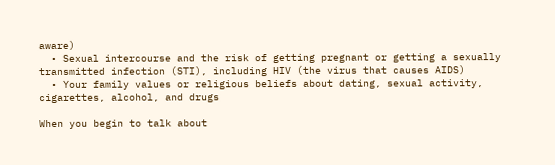aware)
  • Sexual intercourse and the risk of getting pregnant or getting a sexually transmitted infection (STI), including HIV (the virus that causes AIDS)
  • Your family values or religious beliefs about dating, sexual activity, cigarettes, alcohol, and drugs

When you begin to talk about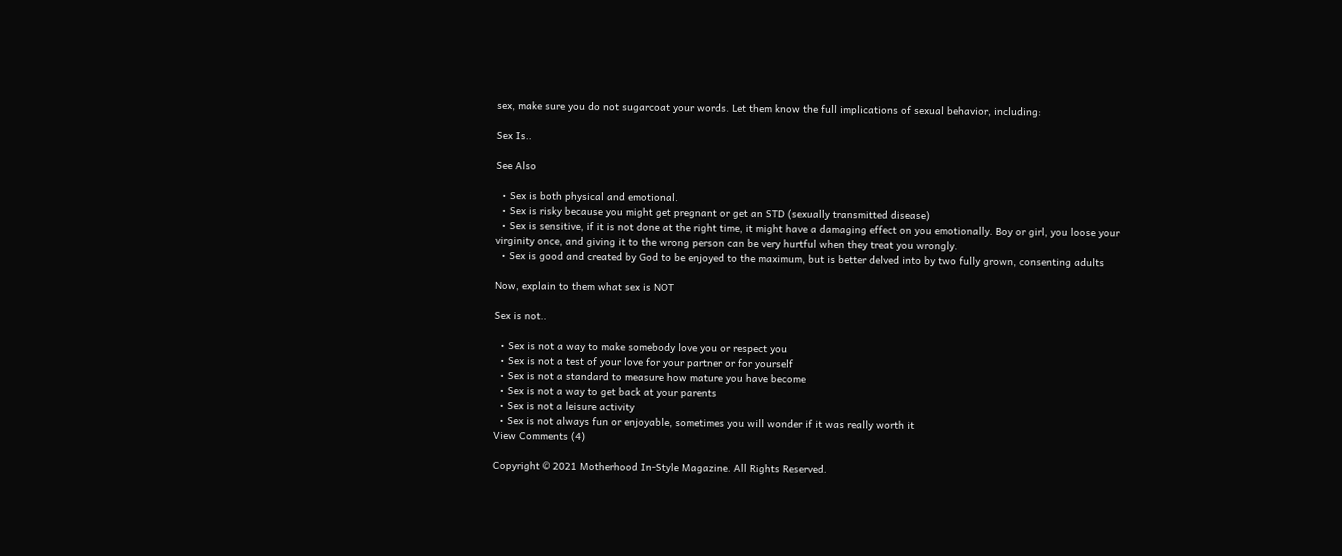sex, make sure you do not sugarcoat your words. Let them know the full implications of sexual behavior, including:

Sex Is..

See Also

  • Sex is both physical and emotional.
  • Sex is risky because you might get pregnant or get an STD (sexually transmitted disease)
  • Sex is sensitive, if it is not done at the right time, it might have a damaging effect on you emotionally. Boy or girl, you loose your virginity once, and giving it to the wrong person can be very hurtful when they treat you wrongly.
  • Sex is good and created by God to be enjoyed to the maximum, but is better delved into by two fully grown, consenting adults

Now, explain to them what sex is NOT

Sex is not..

  • Sex is not a way to make somebody love you or respect you
  • Sex is not a test of your love for your partner or for yourself
  • Sex is not a standard to measure how mature you have become
  • Sex is not a way to get back at your parents
  • Sex is not a leisure activity
  • Sex is not always fun or enjoyable, sometimes you will wonder if it was really worth it
View Comments (4)

Copyright © 2021 Motherhood In-Style Magazine. All Rights Reserved.